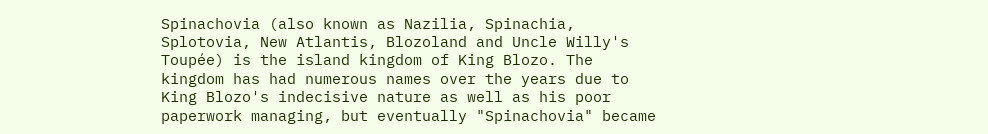Spinachovia (also known as Nazilia, Spinachia, Splotovia, New Atlantis, Blozoland and Uncle Willy's Toupée) is the island kingdom of King Blozo. The kingdom has had numerous names over the years due to King Blozo's indecisive nature as well as his poor paperwork managing, but eventually "Spinachovia" became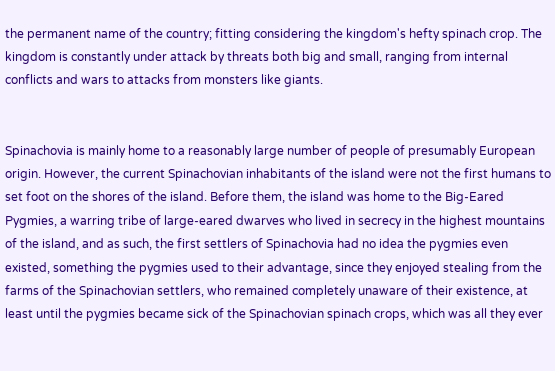the permanent name of the country; fitting considering the kingdom's hefty spinach crop. The kingdom is constantly under attack by threats both big and small, ranging from internal conflicts and wars to attacks from monsters like giants.


Spinachovia is mainly home to a reasonably large number of people of presumably European origin. However, the current Spinachovian inhabitants of the island were not the first humans to set foot on the shores of the island. Before them, the island was home to the Big-Eared Pygmies, a warring tribe of large-eared dwarves who lived in secrecy in the highest mountains of the island, and as such, the first settlers of Spinachovia had no idea the pygmies even existed, something the pygmies used to their advantage, since they enjoyed stealing from the farms of the Spinachovian settlers, who remained completely unaware of their existence, at least until the pygmies became sick of the Spinachovian spinach crops, which was all they ever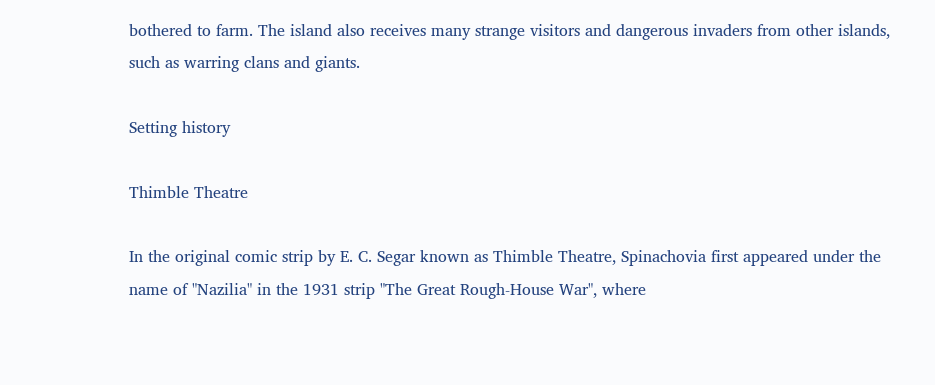bothered to farm. The island also receives many strange visitors and dangerous invaders from other islands, such as warring clans and giants.

Setting history

Thimble Theatre

In the original comic strip by E. C. Segar known as Thimble Theatre, Spinachovia first appeared under the name of "Nazilia" in the 1931 strip "The Great Rough-House War", where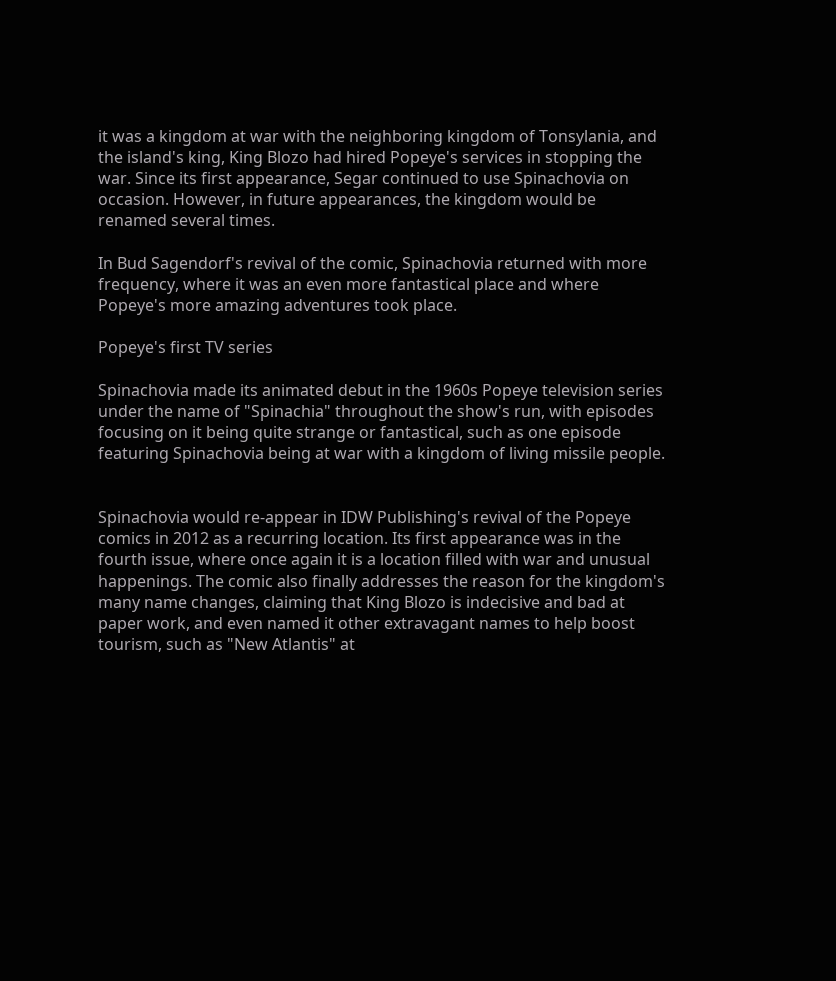it was a kingdom at war with the neighboring kingdom of Tonsylania, and the island's king, King Blozo had hired Popeye's services in stopping the war. Since its first appearance, Segar continued to use Spinachovia on occasion. However, in future appearances, the kingdom would be renamed several times.

In Bud Sagendorf's revival of the comic, Spinachovia returned with more frequency, where it was an even more fantastical place and where Popeye's more amazing adventures took place.

Popeye's first TV series

Spinachovia made its animated debut in the 1960s Popeye television series under the name of "Spinachia" throughout the show's run, with episodes focusing on it being quite strange or fantastical, such as one episode featuring Spinachovia being at war with a kingdom of living missile people.


Spinachovia would re-appear in IDW Publishing's revival of the Popeye comics in 2012 as a recurring location. Its first appearance was in the fourth issue, where once again it is a location filled with war and unusual happenings. The comic also finally addresses the reason for the kingdom's many name changes, claiming that King Blozo is indecisive and bad at paper work, and even named it other extravagant names to help boost tourism, such as "New Atlantis" at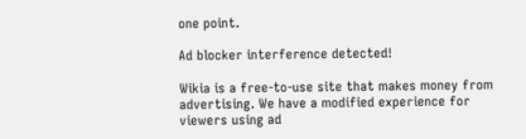one point.

Ad blocker interference detected!

Wikia is a free-to-use site that makes money from advertising. We have a modified experience for viewers using ad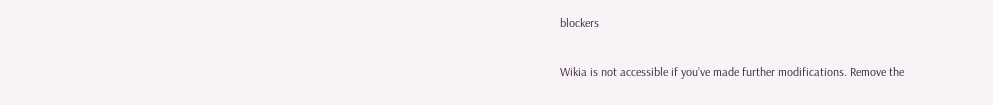blockers

Wikia is not accessible if you’ve made further modifications. Remove the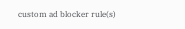custom ad blocker rule(s)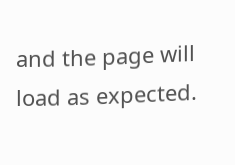and the page will load as expected.